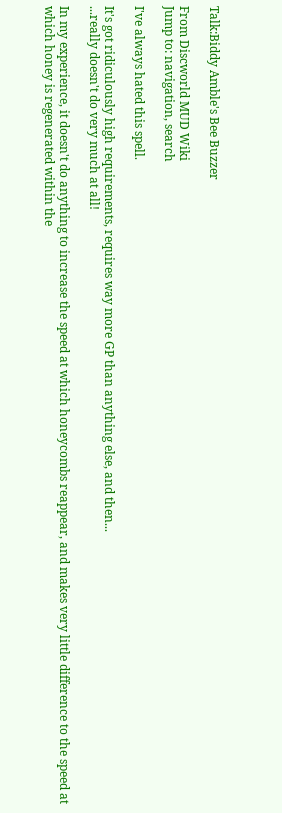Talk:Biddy Amble's Bee Buzzer

From Discworld MUD Wiki
Jump to: navigation, search

I've always hated this spell.

It's got ridiculously high requirements, requires way more GP than anything else, and then...
...really doesn't do very much at all!

In my experience, it doesn't do anything to increase the speed at which honeycombs reappear, and makes very little difference to the speed at which honey is regenerated within the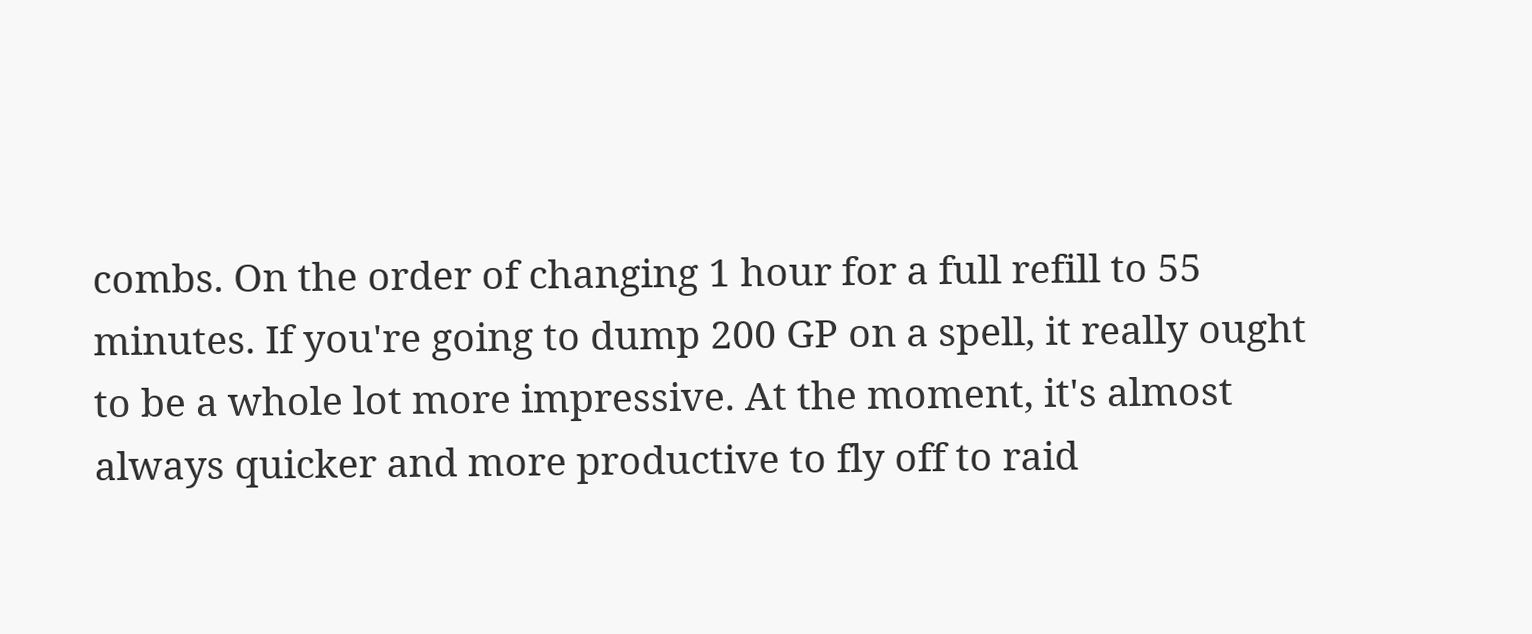combs. On the order of changing 1 hour for a full refill to 55 minutes. If you're going to dump 200 GP on a spell, it really ought to be a whole lot more impressive. At the moment, it's almost always quicker and more productive to fly off to raid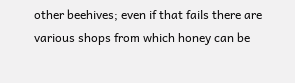other beehives; even if that fails there are various shops from which honey can be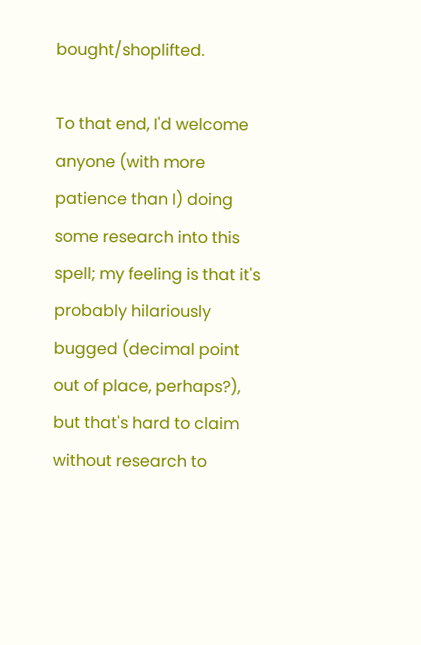bought/shoplifted.

To that end, I'd welcome anyone (with more patience than I) doing some research into this spell; my feeling is that it's probably hilariously bugged (decimal point out of place, perhaps?), but that's hard to claim without research to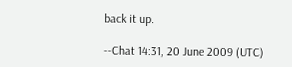back it up.

--Chat 14:31, 20 June 2009 (UTC)